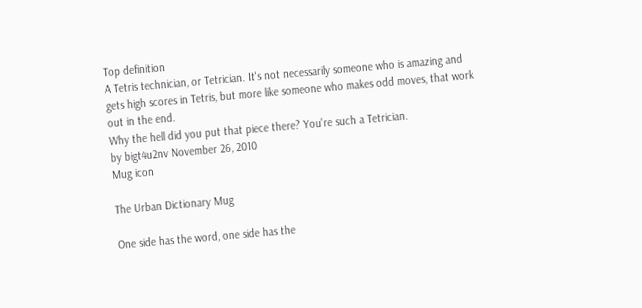Top definition
A Tetris technician, or Tetrician. It's not necessarily someone who is amazing and gets high scores in Tetris, but more like someone who makes odd moves, that work out in the end.
Why the hell did you put that piece there? You're such a Tetrician.
by bigt4u2nv November 26, 2010
Mug icon

The Urban Dictionary Mug

One side has the word, one side has the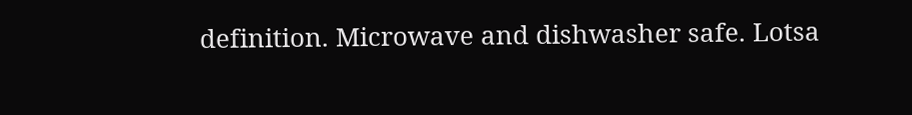definition. Microwave and dishwasher safe. Lotsa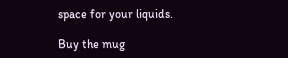space for your liquids.

Buy the mug